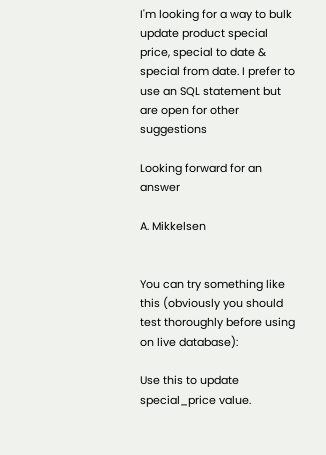I'm looking for a way to bulk update product special price, special to date & special from date. I prefer to use an SQL statement but are open for other suggestions

Looking forward for an answer

A. Mikkelsen


You can try something like this (obviously you should test thoroughly before using on live database):

Use this to update special_price value.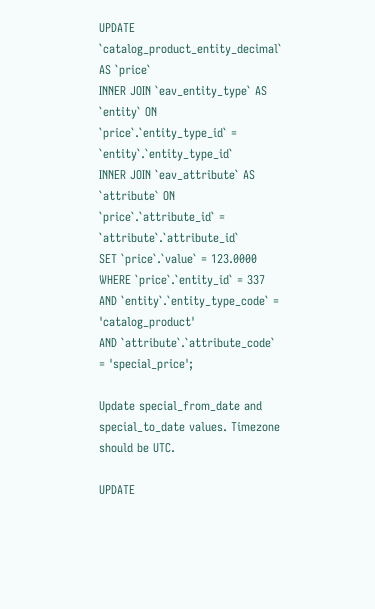UPDATE `catalog_product_entity_decimal` AS `price`
INNER JOIN `eav_entity_type` AS `entity` ON `price`.`entity_type_id` = `entity`.`entity_type_id`
INNER JOIN `eav_attribute` AS `attribute` ON `price`.`attribute_id` = `attribute`.`attribute_id`
SET `price`.`value` = 123.0000
WHERE `price`.`entity_id` = 337
AND `entity`.`entity_type_code` = 'catalog_product'
AND `attribute`.`attribute_code` = 'special_price';

Update special_from_date and special_to_date values. Timezone should be UTC.

UPDATE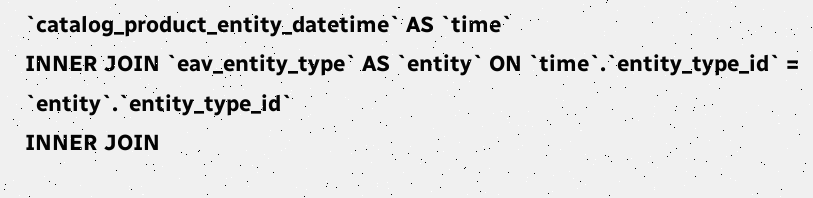`catalog_product_entity_datetime` AS `time`
INNER JOIN `eav_entity_type` AS `entity` ON `time`.`entity_type_id` = `entity`.`entity_type_id`
INNER JOIN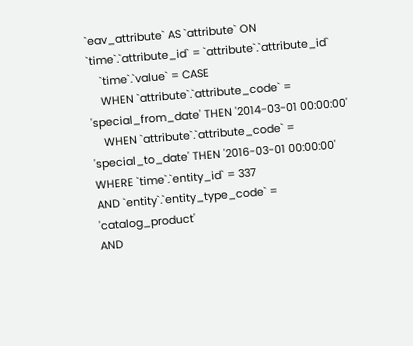`eav_attribute` AS `attribute` ON `time`.`attribute_id` = `attribute`.`attribute_id`
    `time`.`value` = CASE
    WHEN `attribute`.`attribute_code` = 'special_from_date' THEN '2014-03-01 00:00:00'
    WHEN `attribute`.`attribute_code` = 'special_to_date' THEN '2016-03-01 00:00:00'
WHERE `time`.`entity_id` = 337
AND `entity`.`entity_type_code` = 'catalog_product'
AND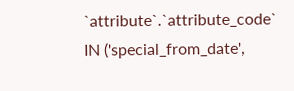`attribute`.`attribute_code` IN ('special_from_date',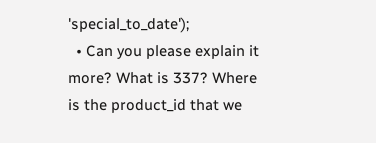'special_to_date');
  • Can you please explain it more? What is 337? Where is the product_id that we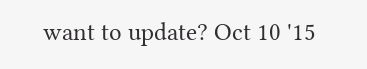want to update? Oct 10 '15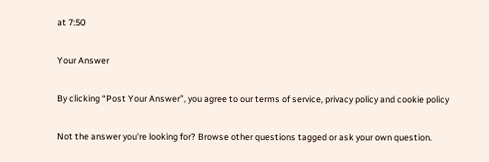at 7:50

Your Answer

By clicking “Post Your Answer”, you agree to our terms of service, privacy policy and cookie policy

Not the answer you're looking for? Browse other questions tagged or ask your own question.